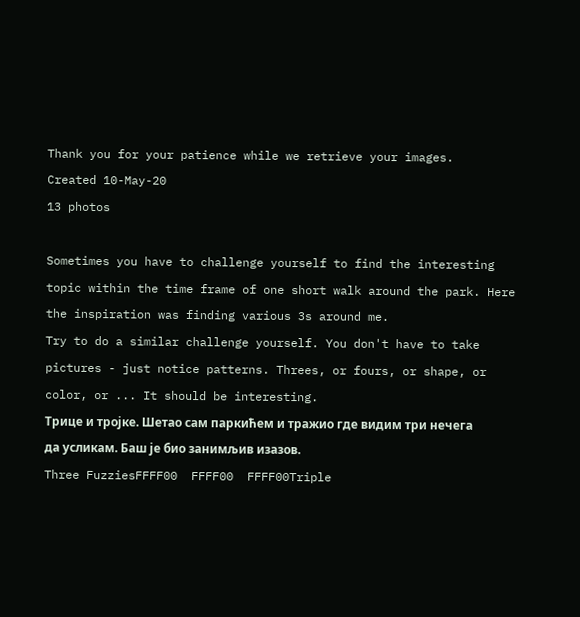Thank you for your patience while we retrieve your images.
Created 10-May-20
13 photos

Sometimes you have to challenge yourself to find the interesting topic within the time frame of one short walk around the park. Here the inspiration was finding various 3s around me.
Try to do a similar challenge yourself. You don't have to take pictures - just notice patterns. Threes, or fours, or shape, or color, or ... It should be interesting.
Трице и тројке. Шетао сам паркићем и тражио где видим три нечега да усликам. Баш је био занимљив изазов.
Three FuzziesFFFF00  FFFF00  FFFF00Triple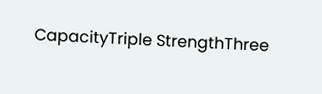CapacityTriple StrengthThree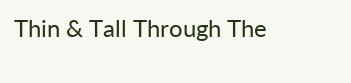Thin & Tall Through The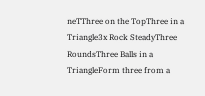neTThree on the TopThree in a Triangle3x Rock SteadyThree RoundsThree Balls in a TriangleForm three from a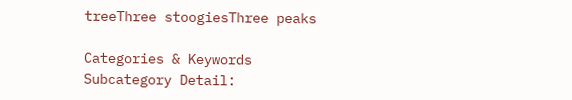treeThree stoogiesThree peaks

Categories & Keywords
Subcategory Detail: